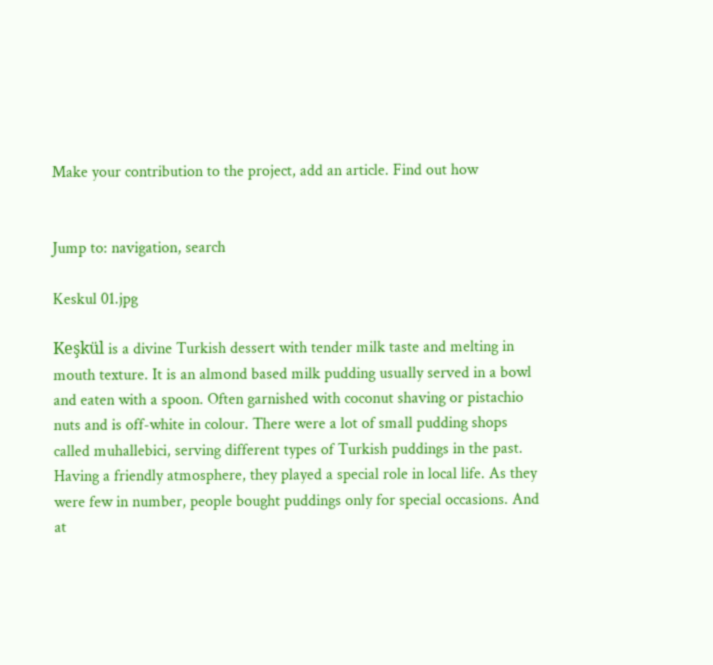Make your contribution to the project, add an article. Find out how


Jump to: navigation, search

Keskul 01.jpg

Keşkül is a divine Turkish dessert with tender milk taste and melting in mouth texture. It is an almond based milk pudding usually served in a bowl and eaten with a spoon. Often garnished with coconut shaving or pistachio nuts and is off-white in colour. There were a lot of small pudding shops called muhallebici, serving different types of Turkish puddings in the past. Having a friendly atmosphere, they played a special role in local life. As they were few in number, people bought puddings only for special occasions. And at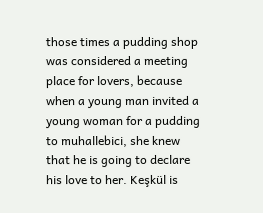those times a pudding shop was considered a meeting place for lovers, because when a young man invited a young woman for a pudding to muhallebici, she knew that he is going to declare his love to her. Keşkül is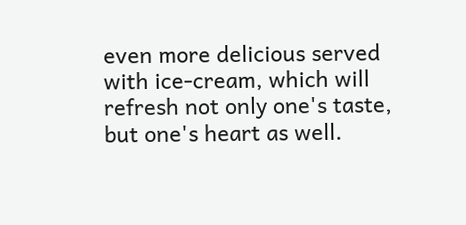even more delicious served with ice-cream, which will refresh not only one's taste, but one's heart as well.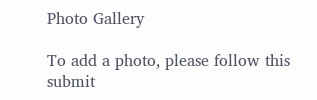Photo Gallery

To add a photo, please follow this submit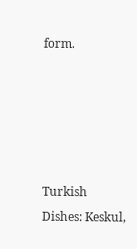form.





Turkish Dishes: Keskul,